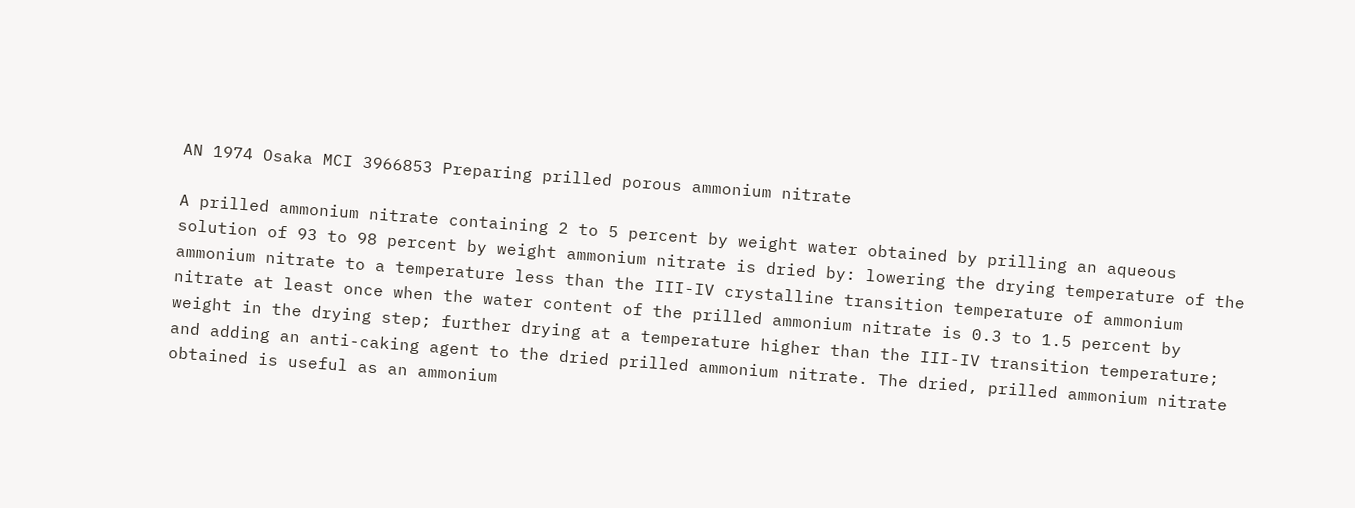AN 1974 Osaka MCI 3966853 Preparing prilled porous ammonium nitrate

A prilled ammonium nitrate containing 2 to 5 percent by weight water obtained by prilling an aqueous solution of 93 to 98 percent by weight ammonium nitrate is dried by: lowering the drying temperature of the ammonium nitrate to a temperature less than the III-IV crystalline transition temperature of ammonium nitrate at least once when the water content of the prilled ammonium nitrate is 0.3 to 1.5 percent by weight in the drying step; further drying at a temperature higher than the III-IV transition temperature; and adding an anti-caking agent to the dried prilled ammonium nitrate. The dried, prilled ammonium nitrate obtained is useful as an ammonium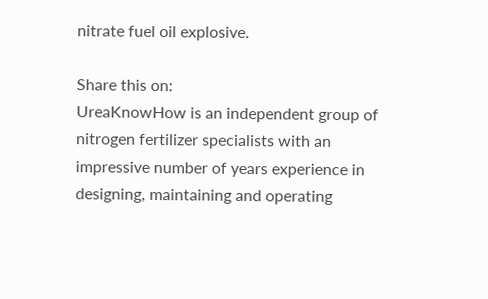nitrate fuel oil explosive.

Share this on:
UreaKnowHow is an independent group of nitrogen fertilizer specialists with an impressive number of years experience in designing, maintaining and operating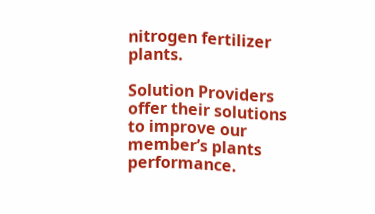nitrogen fertilizer plants.

Solution Providers offer their solutions to improve our member’s plants performance.